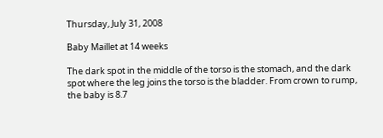Thursday, July 31, 2008

Baby Maillet at 14 weeks

The dark spot in the middle of the torso is the stomach, and the dark spot where the leg joins the torso is the bladder. From crown to rump, the baby is 8.7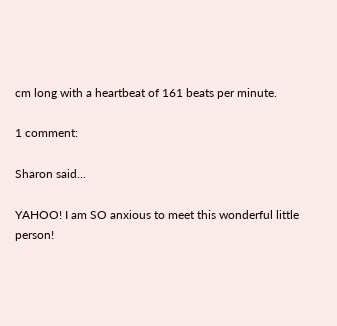cm long with a heartbeat of 161 beats per minute.

1 comment:

Sharon said...

YAHOO! I am SO anxious to meet this wonderful little person!